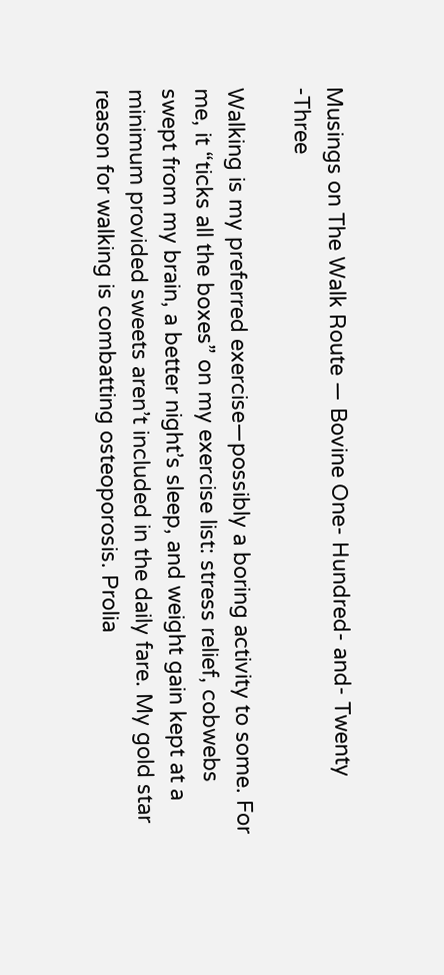Musings on The Walk Route — Bovine One- Hundred- and- Twenty -Three

Walking is my preferred exercise—possibly a boring activity to some. For me, it “ticks all the boxes” on my exercise list: stress relief, cobwebs swept from my brain, a better night’s sleep, and weight gain kept at a minimum provided sweets aren’t included in the daily fare. My gold star reason for walking is combatting osteoporosis. Prolia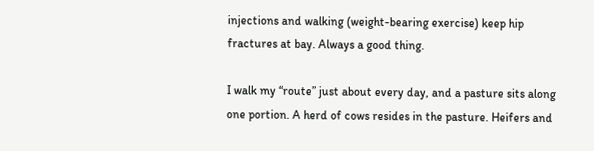injections and walking (weight-bearing exercise) keep hip fractures at bay. Always a good thing.

I walk my “route” just about every day, and a pasture sits along one portion. A herd of cows resides in the pasture. Heifers and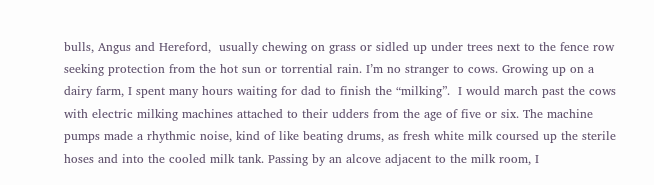bulls, Angus and Hereford,  usually chewing on grass or sidled up under trees next to the fence row seeking protection from the hot sun or torrential rain. I’m no stranger to cows. Growing up on a dairy farm, I spent many hours waiting for dad to finish the “milking”.  I would march past the cows with electric milking machines attached to their udders from the age of five or six. The machine pumps made a rhythmic noise, kind of like beating drums, as fresh white milk coursed up the sterile hoses and into the cooled milk tank. Passing by an alcove adjacent to the milk room, I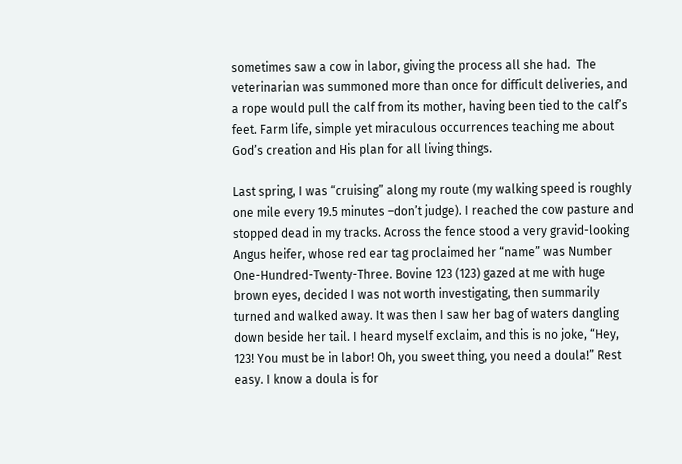sometimes saw a cow in labor, giving the process all she had.  The veterinarian was summoned more than once for difficult deliveries, and a rope would pull the calf from its mother, having been tied to the calf’s feet. Farm life, simple yet miraculous occurrences teaching me about God’s creation and His plan for all living things.

Last spring, I was “cruising” along my route (my walking speed is roughly one mile every 19.5 minutes –don’t judge). I reached the cow pasture and stopped dead in my tracks. Across the fence stood a very gravid-looking Angus heifer, whose red ear tag proclaimed her “name” was Number One-Hundred-Twenty-Three. Bovine 123 (123) gazed at me with huge brown eyes, decided I was not worth investigating, then summarily turned and walked away. It was then I saw her bag of waters dangling down beside her tail. I heard myself exclaim, and this is no joke, “Hey, 123! You must be in labor! Oh, you sweet thing, you need a doula!” Rest easy. I know a doula is for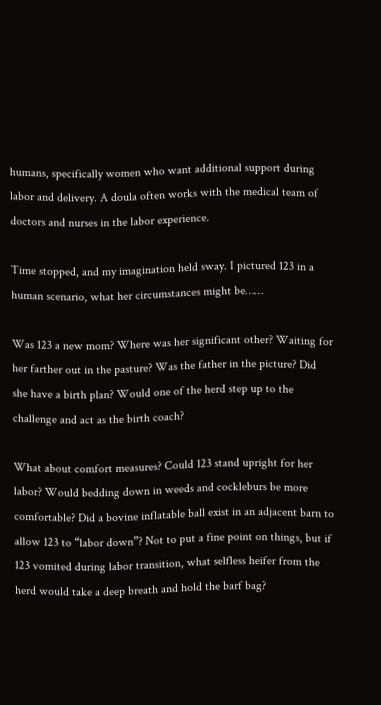humans, specifically women who want additional support during labor and delivery. A doula often works with the medical team of doctors and nurses in the labor experience.

Time stopped, and my imagination held sway. I pictured 123 in a human scenario, what her circumstances might be……

Was 123 a new mom? Where was her significant other? Waiting for her farther out in the pasture? Was the father in the picture? Did she have a birth plan? Would one of the herd step up to the challenge and act as the birth coach?

What about comfort measures? Could 123 stand upright for her labor? Would bedding down in weeds and cockleburs be more comfortable? Did a bovine inflatable ball exist in an adjacent barn to allow 123 to “labor down”? Not to put a fine point on things, but if 123 vomited during labor transition, what selfless heifer from the herd would take a deep breath and hold the barf bag?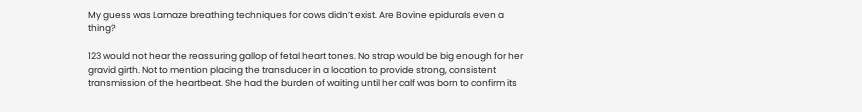My guess was Lamaze breathing techniques for cows didn’t exist. Are Bovine epidurals even a thing?

123 would not hear the reassuring gallop of fetal heart tones. No strap would be big enough for her gravid girth. Not to mention placing the transducer in a location to provide strong, consistent transmission of the heartbeat. She had the burden of waiting until her calf was born to confirm its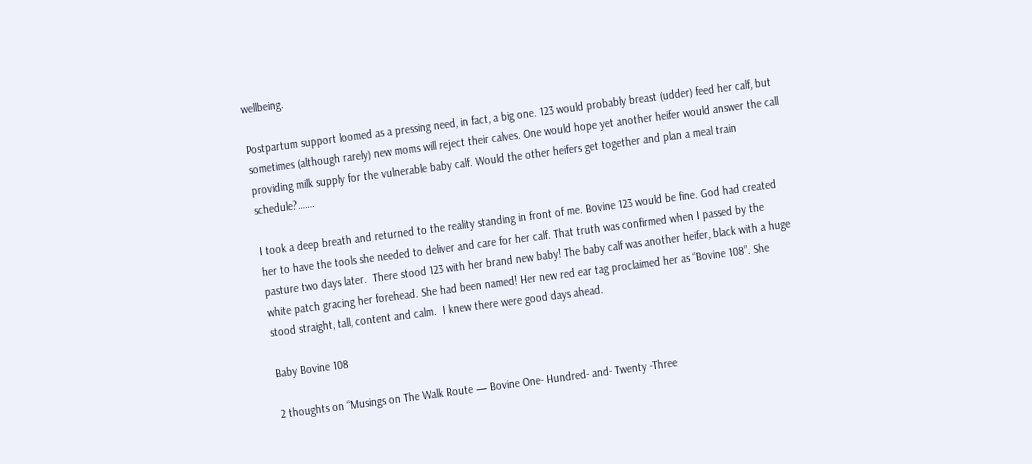wellbeing.

Postpartum support loomed as a pressing need, in fact, a big one. 123 would probably breast (udder) feed her calf, but sometimes (although rarely) new moms will reject their calves. One would hope yet another heifer would answer the call providing milk supply for the vulnerable baby calf. Would the other heifers get together and plan a meal train schedule?…….

I took a deep breath and returned to the reality standing in front of me. Bovine 123 would be fine. God had created her to have the tools she needed to deliver and care for her calf. That truth was confirmed when I passed by the pasture two days later.  There stood 123 with her brand new baby! The baby calf was another heifer, black with a huge white patch gracing her forehead. She had been named! Her new red ear tag proclaimed her as “Bovine 108”. She stood straight, tall, content and calm.  I knew there were good days ahead.

Baby Bovine 108

2 thoughts on “Musings on The Walk Route — Bovine One- Hundred- and- Twenty -Three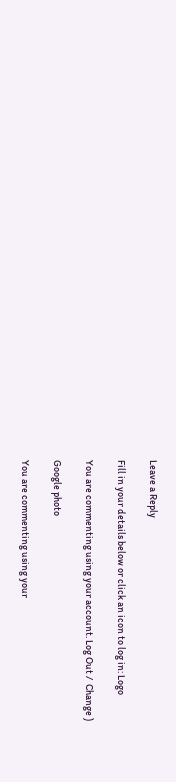Leave a Reply

Fill in your details below or click an icon to log in: Logo

You are commenting using your account. Log Out /  Change )

Google photo

You are commenting using your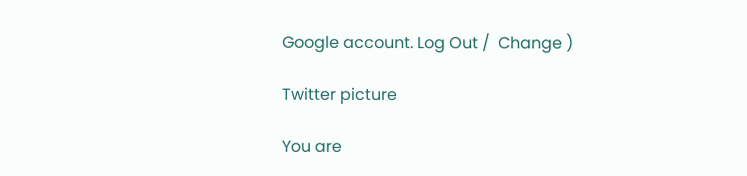Google account. Log Out /  Change )

Twitter picture

You are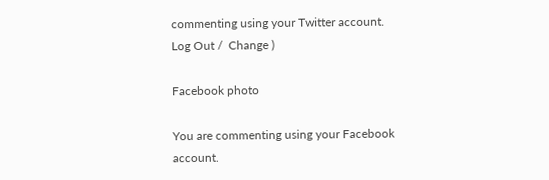commenting using your Twitter account. Log Out /  Change )

Facebook photo

You are commenting using your Facebook account.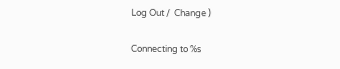Log Out /  Change )

Connecting to %s